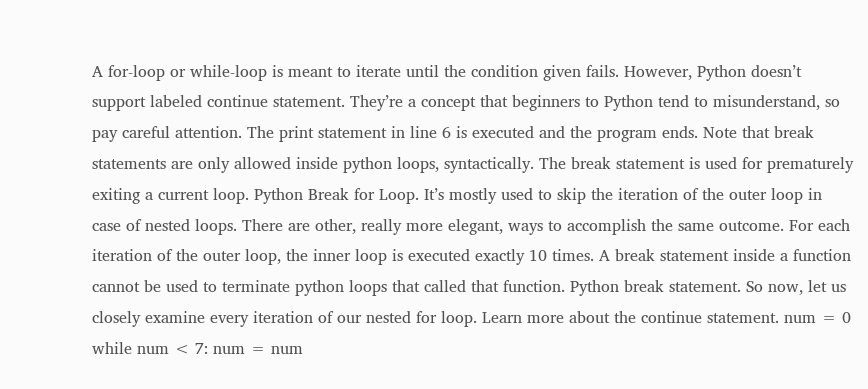A for-loop or while-loop is meant to iterate until the condition given fails. However, Python doesn’t support labeled continue statement. They’re a concept that beginners to Python tend to misunderstand, so pay careful attention. The print statement in line 6 is executed and the program ends. Note that break statements are only allowed inside python loops, syntactically. The break statement is used for prematurely exiting a current loop. Python Break for Loop. It’s mostly used to skip the iteration of the outer loop in case of nested loops. There are other, really more elegant, ways to accomplish the same outcome. For each iteration of the outer loop, the inner loop is executed exactly 10 times. A break statement inside a function cannot be used to terminate python loops that called that function. Python break statement. So now, let us closely examine every iteration of our nested for loop. Learn more about the continue statement. num = 0 while num < 7: num = num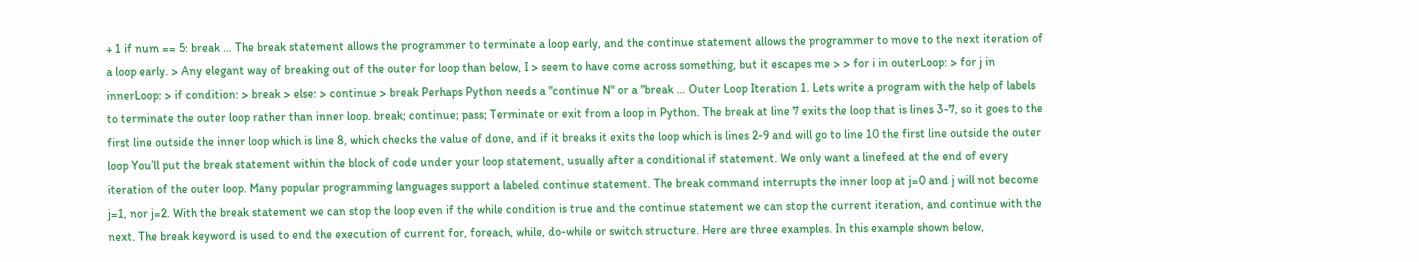+ 1 if num == 5: break … The break statement allows the programmer to terminate a loop early, and the continue statement allows the programmer to move to the next iteration of a loop early. > Any elegant way of breaking out of the outer for loop than below, I > seem to have come across something, but it escapes me > > for i in outerLoop: > for j in innerLoop: > if condition: > break > else: > continue > break Perhaps Python needs a "continue N" or a "break … Outer Loop Iteration 1. Lets write a program with the help of labels to terminate the outer loop rather than inner loop. break; continue; pass; Terminate or exit from a loop in Python. The break at line 7 exits the loop that is lines 3-7, so it goes to the first line outside the inner loop which is line 8, which checks the value of done, and if it breaks it exits the loop which is lines 2-9 and will go to line 10 the first line outside the outer loop You’ll put the break statement within the block of code under your loop statement, usually after a conditional if statement. We only want a linefeed at the end of every iteration of the outer loop. Many popular programming languages support a labeled continue statement. The break command interrupts the inner loop at j=0 and j will not become j=1, nor j=2. With the break statement we can stop the loop even if the while condition is true and the continue statement we can stop the current iteration, and continue with the next. The break keyword is used to end the execution of current for, foreach, while, do-while or switch structure. Here are three examples. In this example shown below,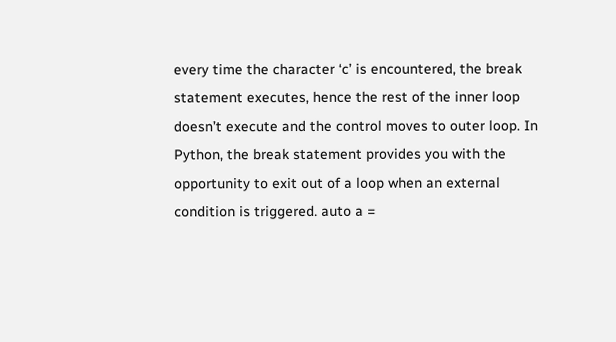every time the character ‘c’ is encountered, the break statement executes, hence the rest of the inner loop doesn’t execute and the control moves to outer loop. In Python, the break statement provides you with the opportunity to exit out of a loop when an external condition is triggered. auto a =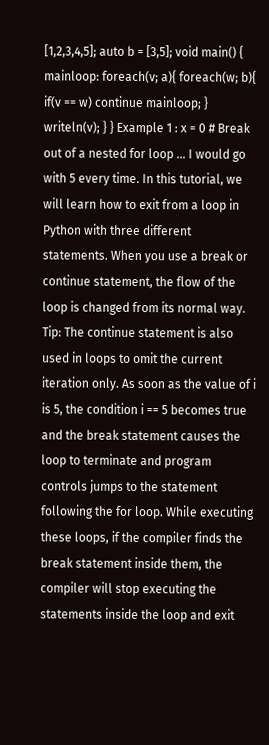[1,2,3,4,5]; auto b = [3,5]; void main() { mainloop: foreach(v; a){ foreach(w; b){ if(v == w) continue mainloop; } writeln(v); } } Example 1 : x = 0 # Break out of a nested for loop … I would go with 5 every time. In this tutorial, we will learn how to exit from a loop in Python with three different statements. When you use a break or continue statement, the flow of the loop is changed from its normal way. Tip: The continue statement is also used in loops to omit the current iteration only. As soon as the value of i is 5, the condition i == 5 becomes true and the break statement causes the loop to terminate and program controls jumps to the statement following the for loop. While executing these loops, if the compiler finds the break statement inside them, the compiler will stop executing the statements inside the loop and exit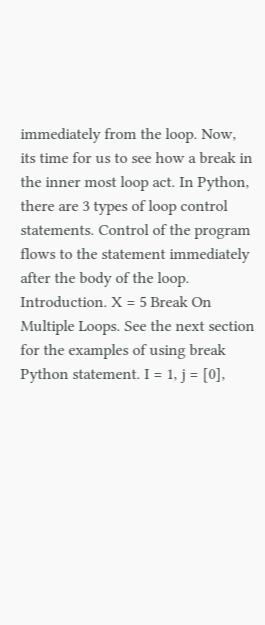immediately from the loop. Now, its time for us to see how a break in the inner most loop act. In Python, there are 3 types of loop control statements. Control of the program flows to the statement immediately after the body of the loop. Introduction. X = 5 Break On Multiple Loops. See the next section for the examples of using break Python statement. I = 1, j = [0],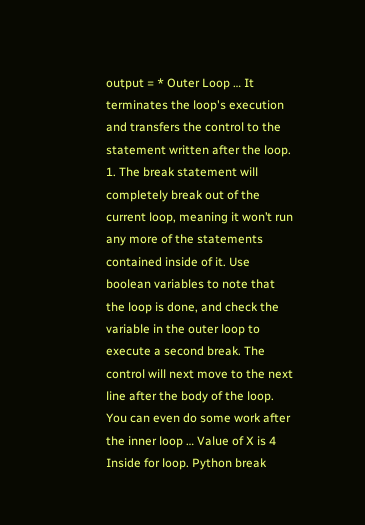output = * Outer Loop … It terminates the loop's execution and transfers the control to the statement written after the loop. 1. The break statement will completely break out of the current loop, meaning it won’t run any more of the statements contained inside of it. Use boolean variables to note that the loop is done, and check the variable in the outer loop to execute a second break. The control will next move to the next line after the body of the loop. You can even do some work after the inner loop … Value of X is 4 Inside for loop. Python break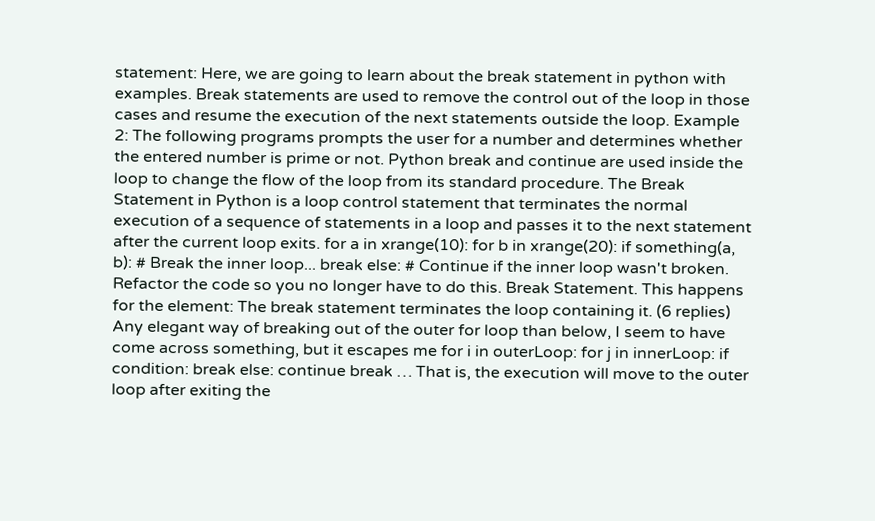statement: Here, we are going to learn about the break statement in python with examples. Break statements are used to remove the control out of the loop in those cases and resume the execution of the next statements outside the loop. Example 2: The following programs prompts the user for a number and determines whether the entered number is prime or not. Python break and continue are used inside the loop to change the flow of the loop from its standard procedure. The Break Statement in Python is a loop control statement that terminates the normal execution of a sequence of statements in a loop and passes it to the next statement after the current loop exits. for a in xrange(10): for b in xrange(20): if something(a, b): # Break the inner loop... break else: # Continue if the inner loop wasn't broken. Refactor the code so you no longer have to do this. Break Statement. This happens for the element: The break statement terminates the loop containing it. (6 replies) Any elegant way of breaking out of the outer for loop than below, I seem to have come across something, but it escapes me for i in outerLoop: for j in innerLoop: if condition: break else: continue break … That is, the execution will move to the outer loop after exiting the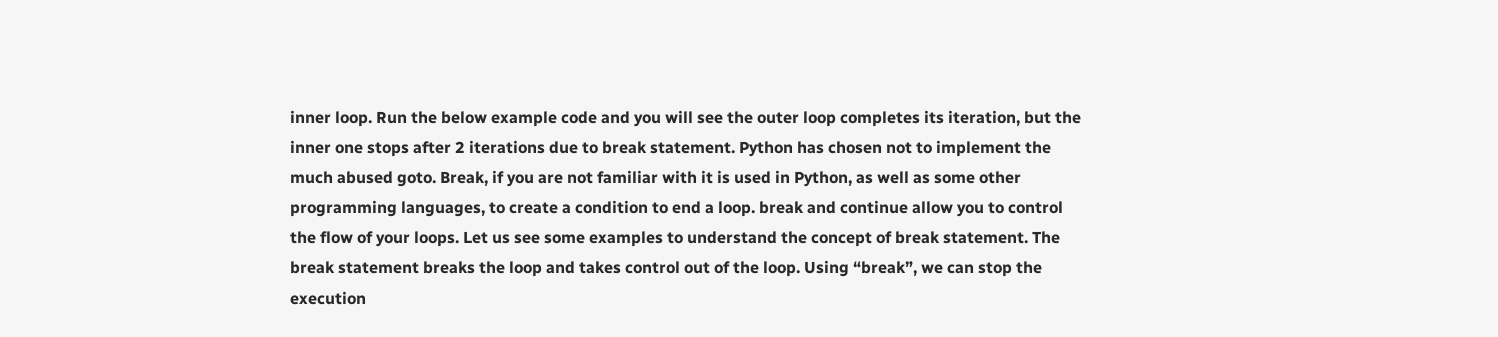inner loop. Run the below example code and you will see the outer loop completes its iteration, but the inner one stops after 2 iterations due to break statement. Python has chosen not to implement the much abused goto. Break, if you are not familiar with it is used in Python, as well as some other programming languages, to create a condition to end a loop. break and continue allow you to control the flow of your loops. Let us see some examples to understand the concept of break statement. The break statement breaks the loop and takes control out of the loop. Using “break”, we can stop the execution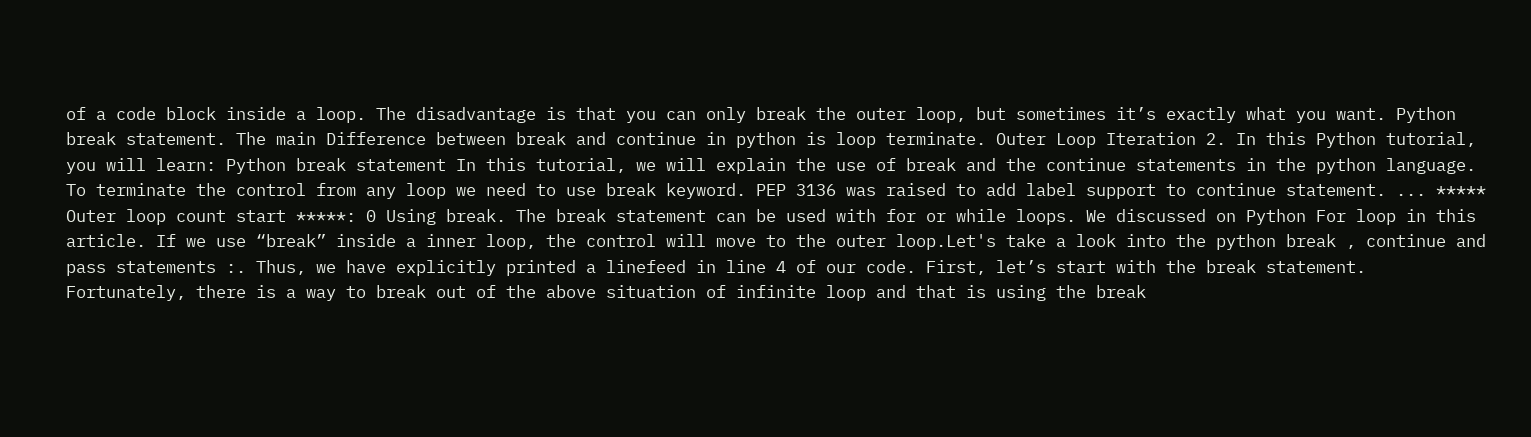of a code block inside a loop. The disadvantage is that you can only break the outer loop, but sometimes it’s exactly what you want. Python break statement. The main Difference between break and continue in python is loop terminate. Outer Loop Iteration 2. In this Python tutorial, you will learn: Python break statement In this tutorial, we will explain the use of break and the continue statements in the python language. To terminate the control from any loop we need to use break keyword. PEP 3136 was raised to add label support to continue statement. ... ***** Outer loop count start *****: 0 Using break. The break statement can be used with for or while loops. We discussed on Python For loop in this article. If we use “break” inside a inner loop, the control will move to the outer loop.Let's take a look into the python break , continue and pass statements :. Thus, we have explicitly printed a linefeed in line 4 of our code. First, let’s start with the break statement. Fortunately, there is a way to break out of the above situation of infinite loop and that is using the break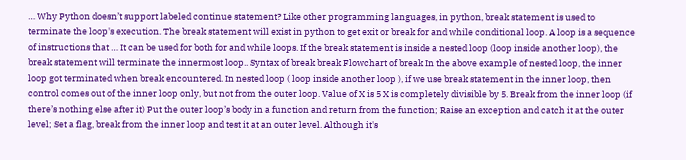… Why Python doesn’t support labeled continue statement? Like other programming languages, in python, break statement is used to terminate the loop's execution. The break statement will exist in python to get exit or break for and while conditional loop. A loop is a sequence of instructions that … It can be used for both for and while loops. If the break statement is inside a nested loop (loop inside another loop), the break statement will terminate the innermost loop.. Syntax of break break Flowchart of break In the above example of nested loop, the inner loop got terminated when break encountered. In nested loop ( loop inside another loop ), if we use break statement in the inner loop, then control comes out of the inner loop only, but not from the outer loop. Value of X is 5 X is completely divisible by 5. Break from the inner loop (if there’s nothing else after it) Put the outer loop’s body in a function and return from the function; Raise an exception and catch it at the outer level; Set a flag, break from the inner loop and test it at an outer level. Although it's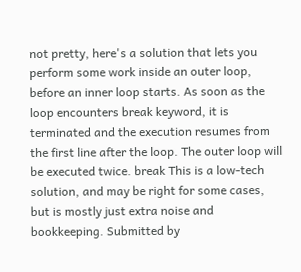not pretty, here's a solution that lets you perform some work inside an outer loop, before an inner loop starts. As soon as the loop encounters break keyword, it is terminated and the execution resumes from the first line after the loop. The outer loop will be executed twice. break This is a low-tech solution, and may be right for some cases, but is mostly just extra noise and bookkeeping. Submitted by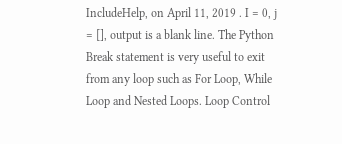IncludeHelp, on April 11, 2019 . I = 0, j = [], output is a blank line. The Python Break statement is very useful to exit from any loop such as For Loop, While Loop and Nested Loops. Loop Control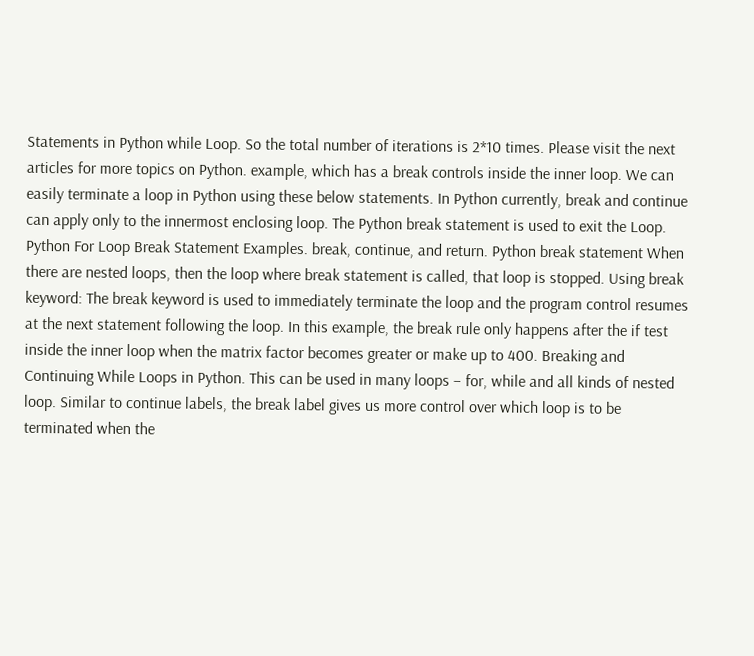Statements in Python while Loop. So the total number of iterations is 2*10 times. Please visit the next articles for more topics on Python. example, which has a break controls inside the inner loop. We can easily terminate a loop in Python using these below statements. In Python currently, break and continue can apply only to the innermost enclosing loop. The Python break statement is used to exit the Loop. Python For Loop Break Statement Examples. break, continue, and return. Python break statement When there are nested loops, then the loop where break statement is called, that loop is stopped. Using break keyword: The break keyword is used to immediately terminate the loop and the program control resumes at the next statement following the loop. In this example, the break rule only happens after the if test inside the inner loop when the matrix factor becomes greater or make up to 400. Breaking and Continuing While Loops in Python. This can be used in many loops – for, while and all kinds of nested loop. Similar to continue labels, the break label gives us more control over which loop is to be terminated when the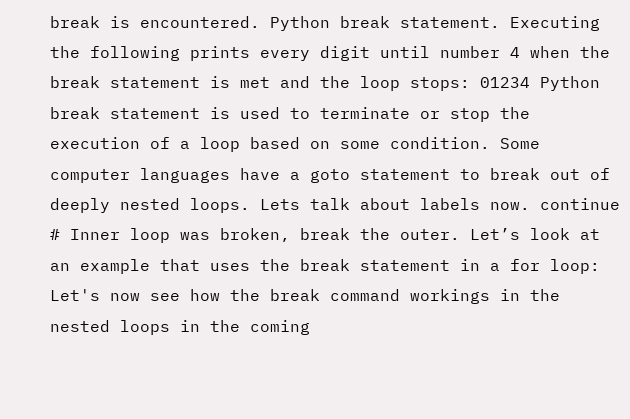break is encountered. Python break statement. Executing the following prints every digit until number 4 when the break statement is met and the loop stops: 01234 Python break statement is used to terminate or stop the execution of a loop based on some condition. Some computer languages have a goto statement to break out of deeply nested loops. Lets talk about labels now. continue # Inner loop was broken, break the outer. Let’s look at an example that uses the break statement in a for loop: Let's now see how the break command workings in the nested loops in the coming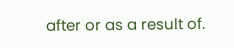after or as a result of.